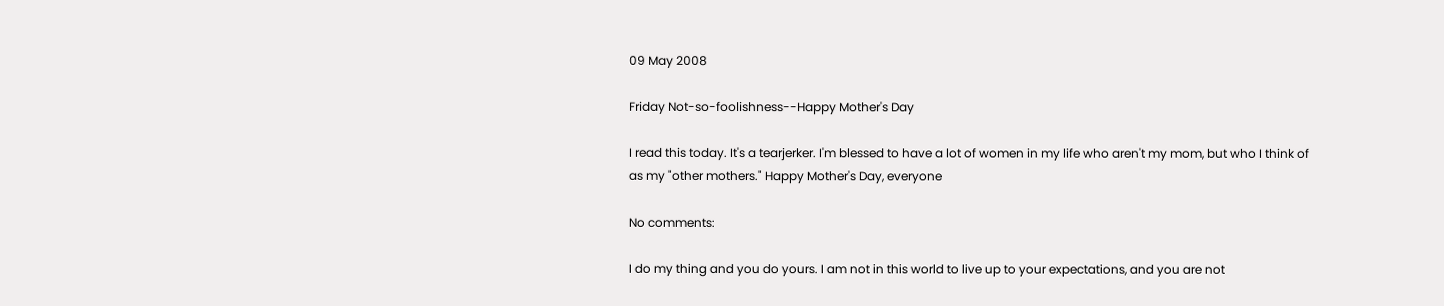09 May 2008

Friday Not-so-foolishness--Happy Mother's Day

I read this today. It's a tearjerker. I'm blessed to have a lot of women in my life who aren't my mom, but who I think of as my "other mothers." Happy Mother's Day, everyone

No comments:

I do my thing and you do yours. I am not in this world to live up to your expectations, and you are not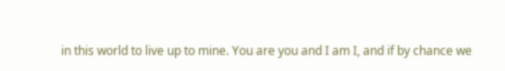in this world to live up to mine. You are you and I am I, and if by chance we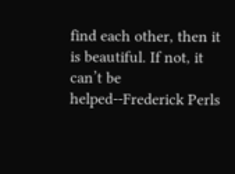find each other, then it is beautiful. If not, it can’t be helped--Frederick Perls